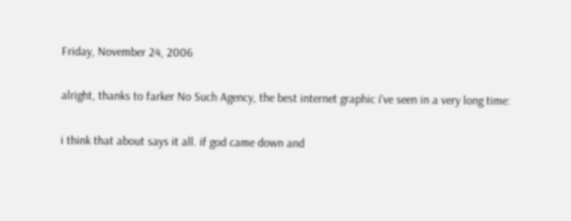Friday, November 24, 2006

alright, thanks to farker No Such Agency, the best internet graphic i've seen in a very long time:

i think that about says it all. if god came down and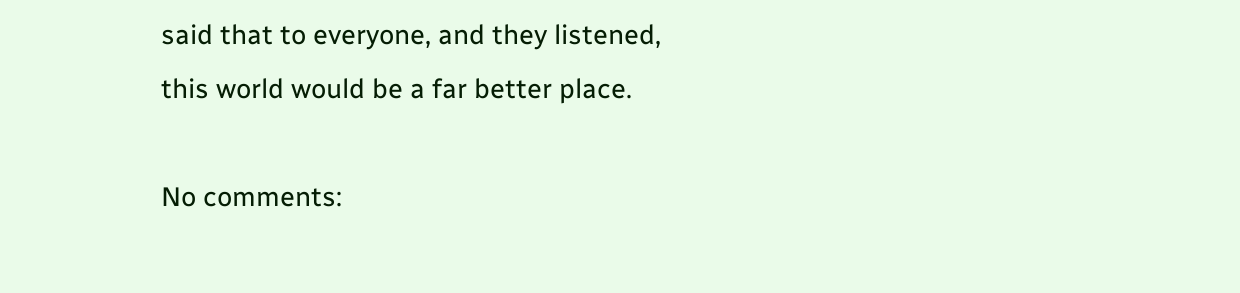said that to everyone, and they listened, this world would be a far better place.

No comments: